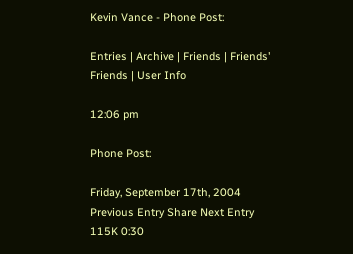Kevin Vance - Phone Post:

Entries | Archive | Friends | Friends' Friends | User Info

12:06 pm

Phone Post:

Friday, September 17th, 2004
Previous Entry Share Next Entry
115K 0:30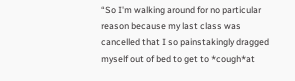“So I'm walking around for no particular reason because my last class was cancelled that I so painstakingly dragged myself out of bed to get to *cough*at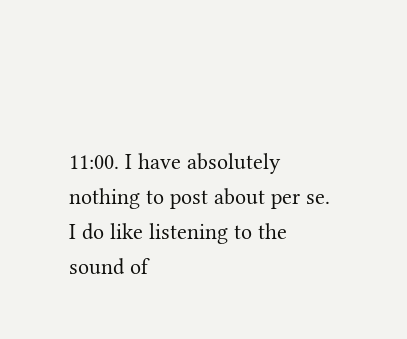11:00. I have absolutely nothing to post about per se. I do like listening to the sound of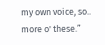my own voice, so.. more o' these.”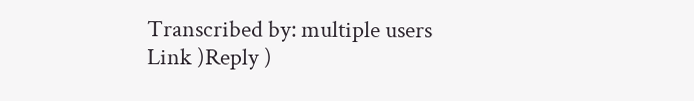Transcribed by: multiple users
Link )Reply )